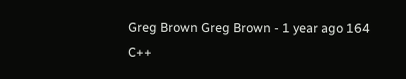Greg Brown Greg Brown - 1 year ago 164
C++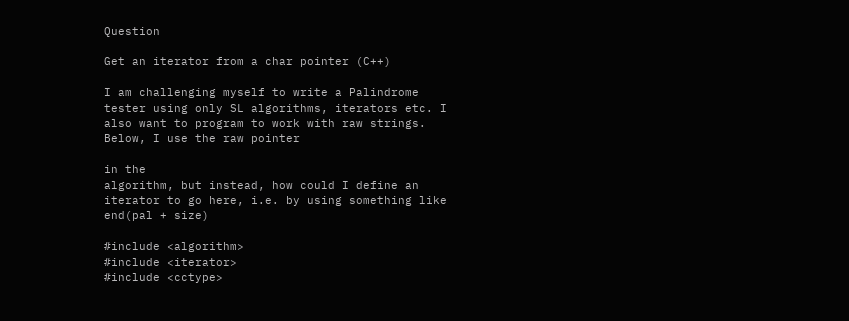Question

Get an iterator from a char pointer (C++)

I am challenging myself to write a Palindrome tester using only SL algorithms, iterators etc. I also want to program to work with raw strings. Below, I use the raw pointer

in the
algorithm, but instead, how could I define an iterator to go here, i.e. by using something like
end(pal + size)

#include <algorithm>
#include <iterator>
#include <cctype>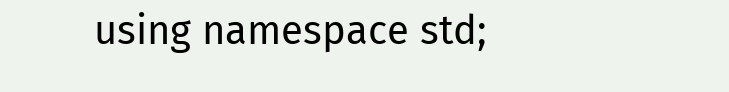using namespace std;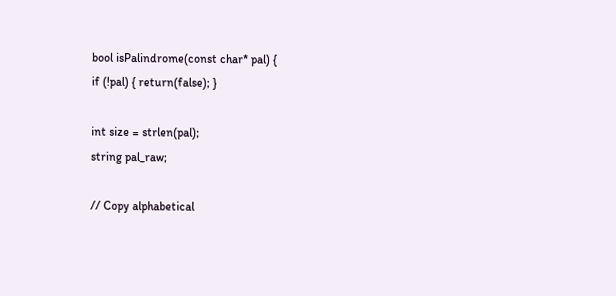bool isPalindrome(const char* pal) {
if (!pal) { return(false); }

int size = strlen(pal);
string pal_raw;

// Copy alphabetical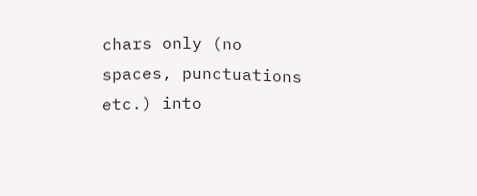chars only (no spaces, punctuations etc.) into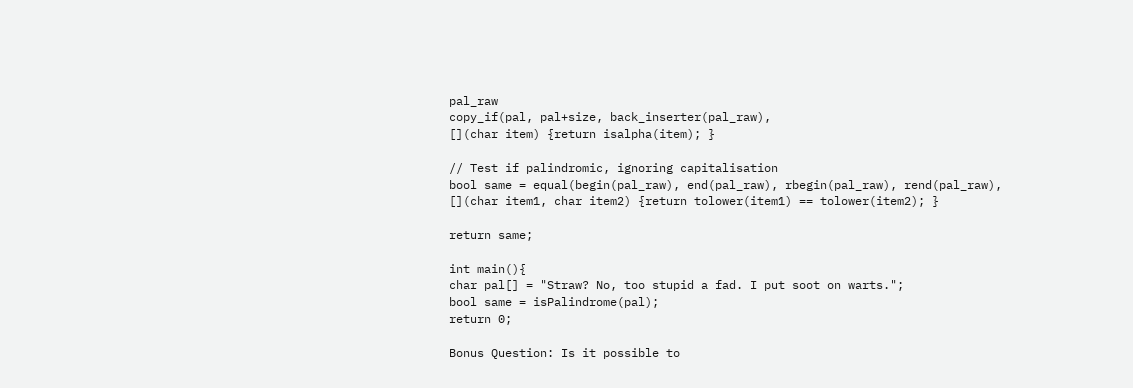pal_raw
copy_if(pal, pal+size, back_inserter(pal_raw),
[](char item) {return isalpha(item); }

// Test if palindromic, ignoring capitalisation
bool same = equal(begin(pal_raw), end(pal_raw), rbegin(pal_raw), rend(pal_raw),
[](char item1, char item2) {return tolower(item1) == tolower(item2); }

return same;

int main(){
char pal[] = "Straw? No, too stupid a fad. I put soot on warts.";
bool same = isPalindrome(pal);
return 0;

Bonus Question: Is it possible to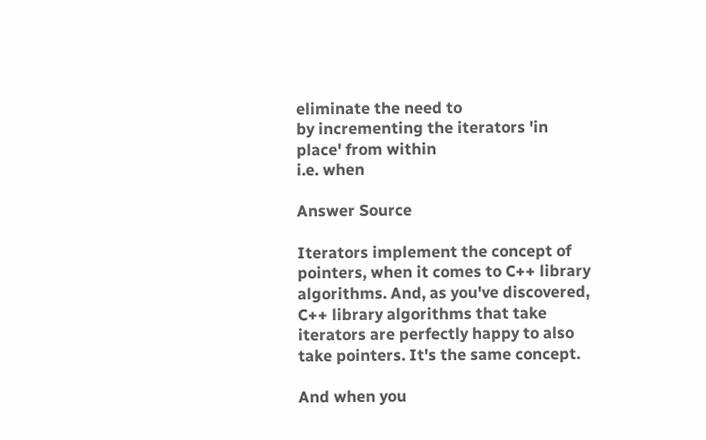eliminate the need to
by incrementing the iterators 'in place' from within
i.e. when

Answer Source

Iterators implement the concept of pointers, when it comes to C++ library algorithms. And, as you've discovered, C++ library algorithms that take iterators are perfectly happy to also take pointers. It's the same concept.

And when you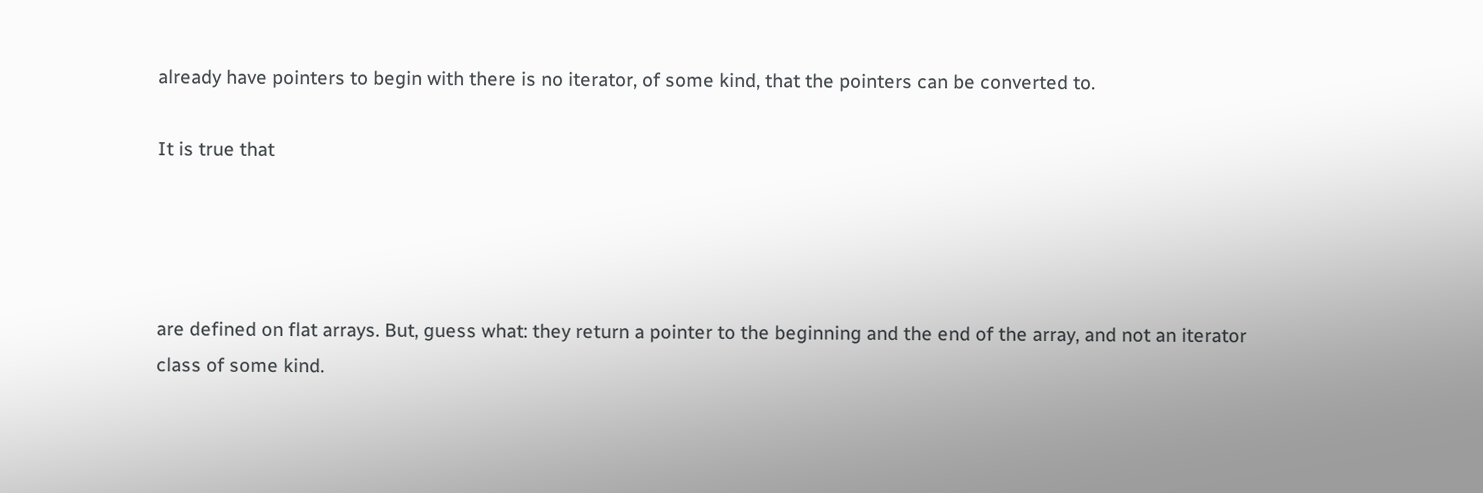already have pointers to begin with there is no iterator, of some kind, that the pointers can be converted to.

It is true that




are defined on flat arrays. But, guess what: they return a pointer to the beginning and the end of the array, and not an iterator class of some kind.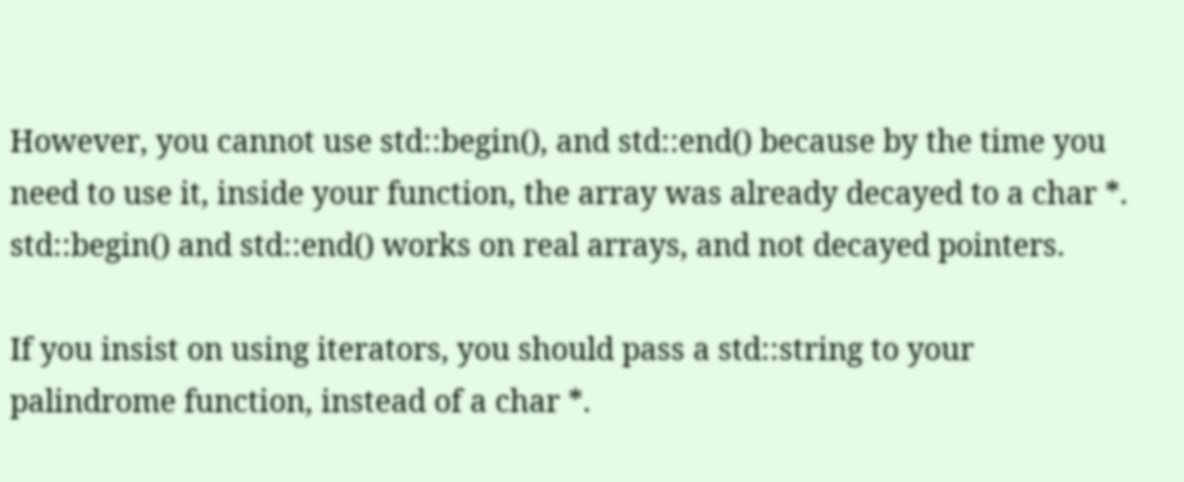However, you cannot use std::begin(), and std::end() because by the time you need to use it, inside your function, the array was already decayed to a char *. std::begin() and std::end() works on real arrays, and not decayed pointers.

If you insist on using iterators, you should pass a std::string to your palindrome function, instead of a char *.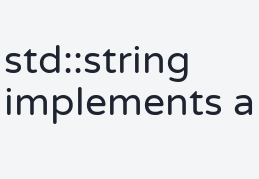std::string implements a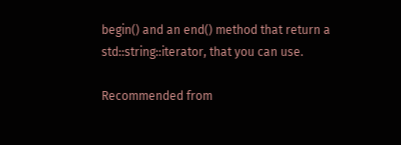begin() and an end() method that return a std::string::iterator, that you can use.

Recommended from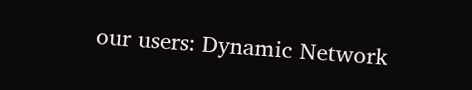our users: Dynamic Network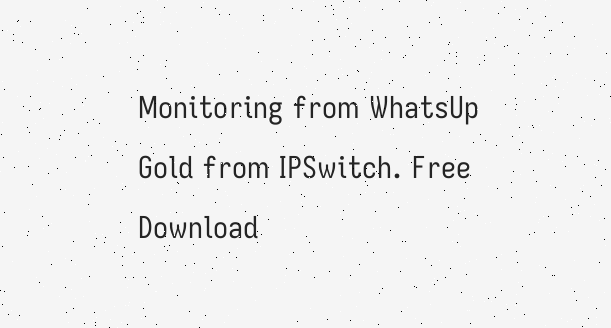Monitoring from WhatsUp Gold from IPSwitch. Free Download